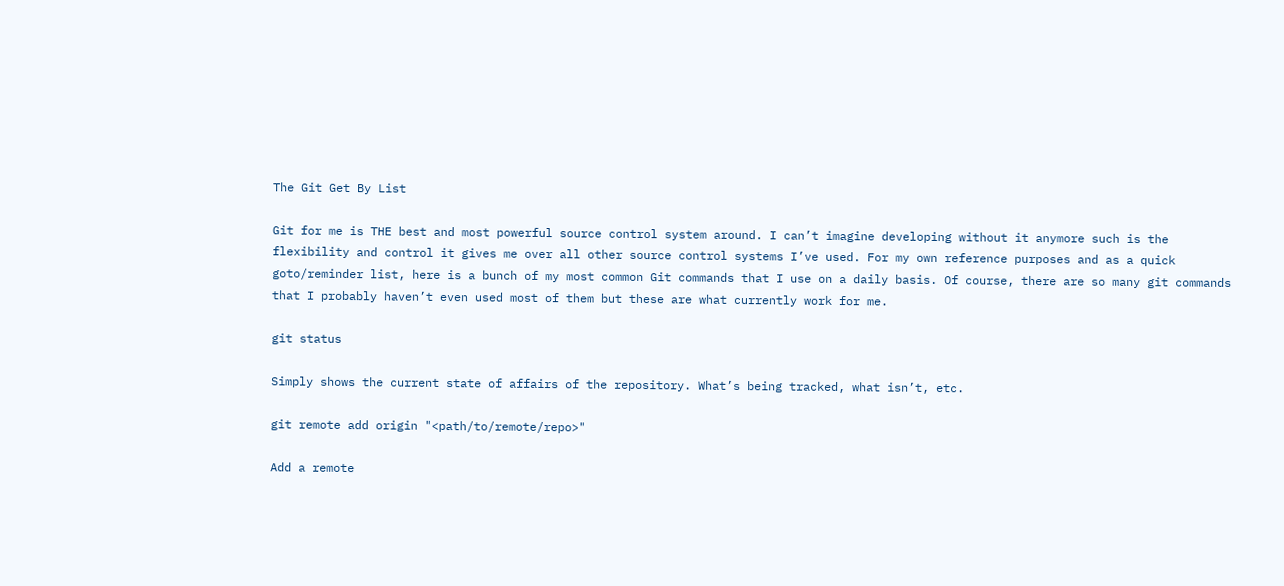The Git Get By List

Git for me is THE best and most powerful source control system around. I can’t imagine developing without it anymore such is the flexibility and control it gives me over all other source control systems I’ve used. For my own reference purposes and as a quick goto/reminder list, here is a bunch of my most common Git commands that I use on a daily basis. Of course, there are so many git commands that I probably haven’t even used most of them but these are what currently work for me.

git status

Simply shows the current state of affairs of the repository. What’s being tracked, what isn’t, etc.

git remote add origin "<path/to/remote/repo>"

Add a remote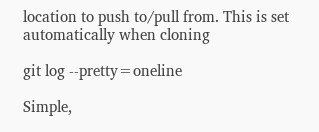location to push to/pull from. This is set automatically when cloning

git log --pretty=oneline

Simple,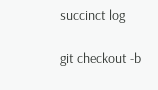succinct log

git checkout -b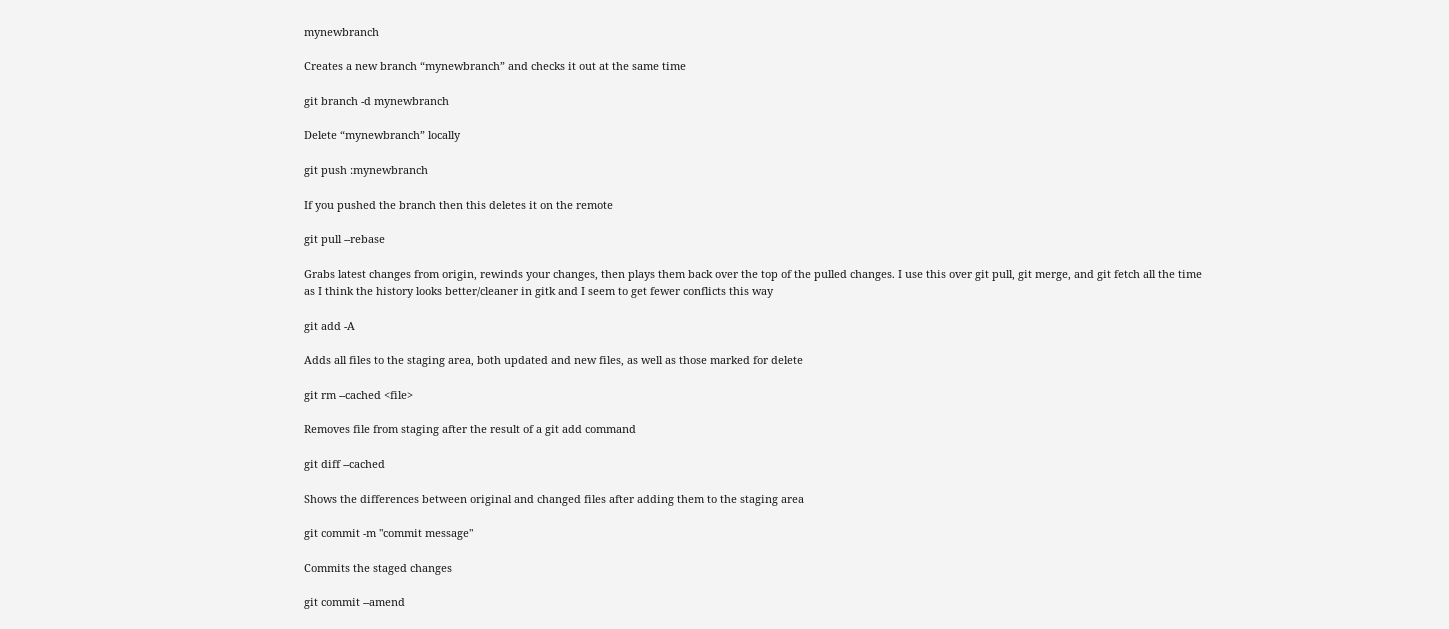mynewbranch

Creates a new branch “mynewbranch” and checks it out at the same time

git branch -d mynewbranch

Delete “mynewbranch” locally

git push :mynewbranch

If you pushed the branch then this deletes it on the remote

git pull --rebase

Grabs latest changes from origin, rewinds your changes, then plays them back over the top of the pulled changes. I use this over git pull, git merge, and git fetch all the time as I think the history looks better/cleaner in gitk and I seem to get fewer conflicts this way

git add -A

Adds all files to the staging area, both updated and new files, as well as those marked for delete

git rm --cached <file>

Removes file from staging after the result of a git add command

git diff --cached

Shows the differences between original and changed files after adding them to the staging area

git commit -m "commit message"

Commits the staged changes

git commit --amend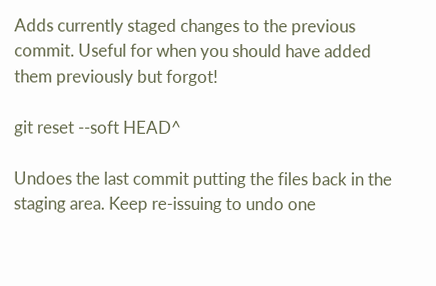Adds currently staged changes to the previous commit. Useful for when you should have added them previously but forgot!

git reset --soft HEAD^

Undoes the last commit putting the files back in the staging area. Keep re-issuing to undo one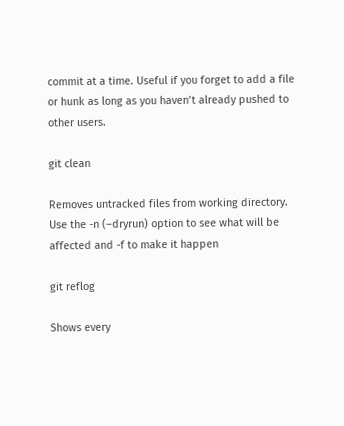commit at a time. Useful if you forget to add a file or hunk as long as you haven’t already pushed to other users.

git clean

Removes untracked files from working directory. Use the -n (–dryrun) option to see what will be affected and -f to make it happen

git reflog

Shows every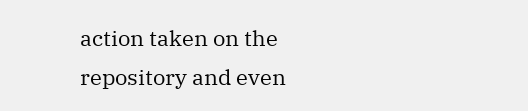action taken on the repository and even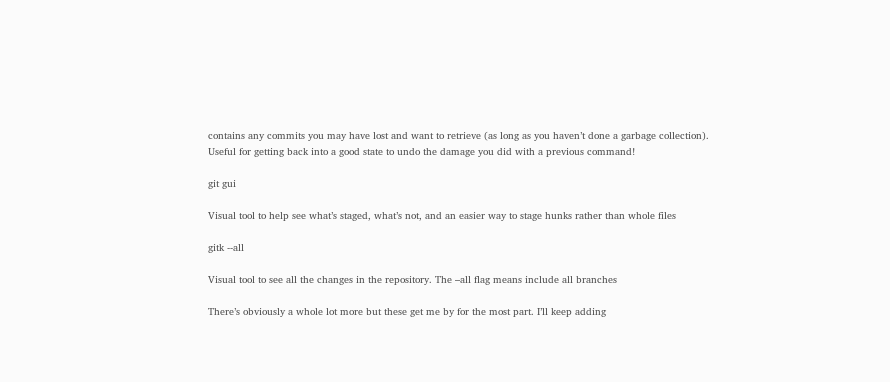contains any commits you may have lost and want to retrieve (as long as you haven’t done a garbage collection). Useful for getting back into a good state to undo the damage you did with a previous command!

git gui

Visual tool to help see what’s staged, what’s not, and an easier way to stage hunks rather than whole files

gitk --all

Visual tool to see all the changes in the repository. The –all flag means include all branches

There’s obviously a whole lot more but these get me by for the most part. I’ll keep adding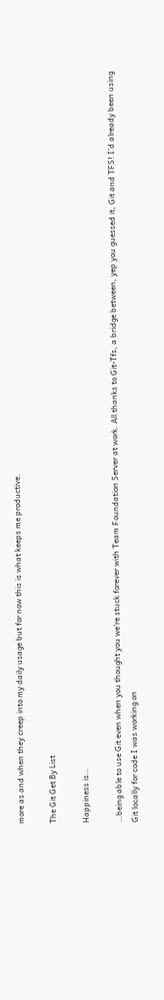more as and when they creep into my daily usage but for now this is what keeps me productive.

The Git Get By List

Happiness is…

…being able to use Git even when you thought you we’re stuck forever with Team Foundation Server at work. All thanks to Git-Tfs, a bridge between, yep you guessed it, Git and TFS! I’d already been using Git locally for code I was working on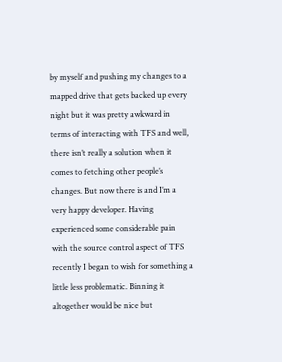by myself and pushing my changes to a mapped drive that gets backed up every night but it was pretty awkward in terms of interacting with TFS and well, there isn’t really a solution when it comes to fetching other people’s changes. But now there is and I’m a very happy developer. Having experienced some considerable pain with the source control aspect of TFS recently I began to wish for something a little less problematic. Binning it altogether would be nice but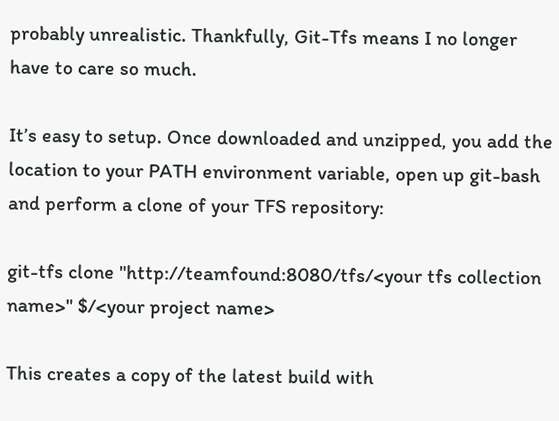probably unrealistic. Thankfully, Git-Tfs means I no longer have to care so much.

It’s easy to setup. Once downloaded and unzipped, you add the location to your PATH environment variable, open up git-bash and perform a clone of your TFS repository:

git-tfs clone "http://teamfound:8080/tfs/<your tfs collection name>" $/<your project name>

This creates a copy of the latest build with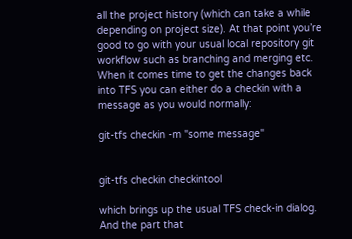all the project history (which can take a while depending on project size). At that point you’re good to go with your usual local repository git workflow such as branching and merging etc. When it comes time to get the changes back into TFS you can either do a checkin with a message as you would normally:

git-tfs checkin -m "some message"


git-tfs checkin checkintool

which brings up the usual TFS check-in dialog. And the part that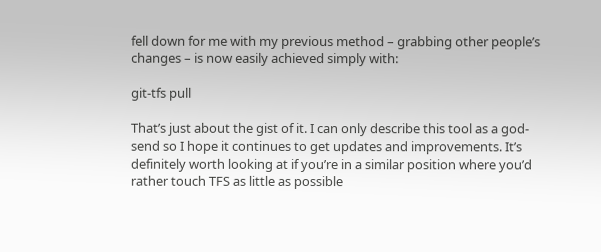fell down for me with my previous method – grabbing other people’s changes – is now easily achieved simply with:

git-tfs pull

That’s just about the gist of it. I can only describe this tool as a god-send so I hope it continues to get updates and improvements. It’s definitely worth looking at if you’re in a similar position where you’d rather touch TFS as little as possible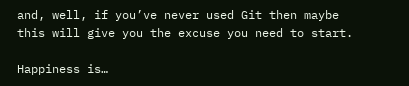and, well, if you’ve never used Git then maybe this will give you the excuse you need to start.

Happiness is…